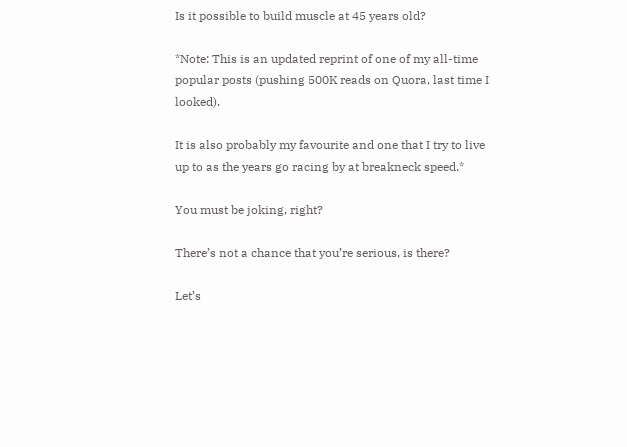Is it possible to build muscle at 45 years old?

*Note: This is an updated reprint of one of my all-time popular posts (pushing 500K reads on Quora, last time I looked).

It is also probably my favourite and one that I try to live up to as the years go racing by at breakneck speed.*

You must be joking, right?

There’s not a chance that you’re serious, is there?

Let’s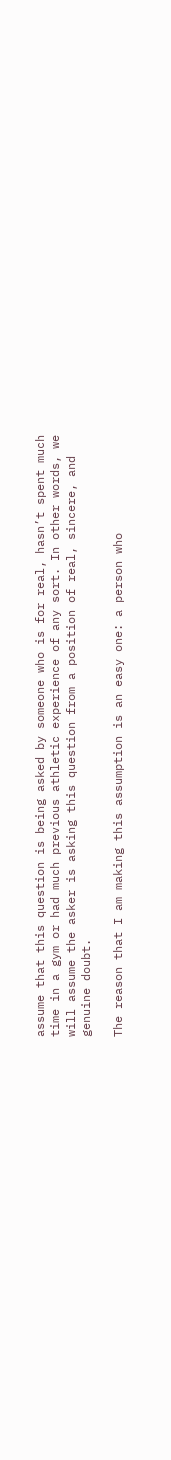assume that this question is being asked by someone who is for real, hasn’t spent much time in a gym or had much previous athletic experience of any sort. In other words, we will assume the asker is asking this question from a position of real, sincere, and genuine doubt.

The reason that I am making this assumption is an easy one: a person who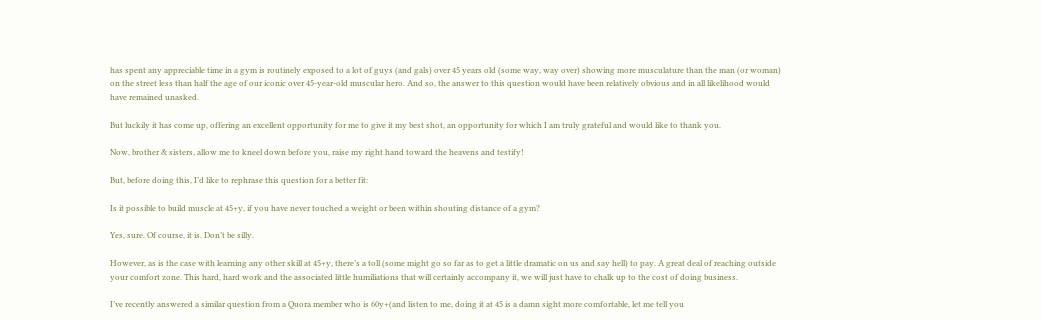has spent any appreciable time in a gym is routinely exposed to a lot of guys (and gals) over 45 years old (some way, way over) showing more musculature than the man (or woman) on the street less than half the age of our iconic over 45-year-old muscular hero. And so, the answer to this question would have been relatively obvious and in all likelihood would have remained unasked.

But luckily it has come up, offering an excellent opportunity for me to give it my best shot, an opportunity for which I am truly grateful and would like to thank you.

Now, brother & sisters, allow me to kneel down before you, raise my right hand toward the heavens and testify!

But, before doing this, I’d like to rephrase this question for a better fit:

Is it possible to build muscle at 45+y, if you have never touched a weight or been within shouting distance of a gym?

Yes, sure. Of course, it is. Don’t be silly.

However, as is the case with learning any other skill at 45+y, there’s a toll (some might go so far as to get a little dramatic on us and say hell) to pay. A great deal of reaching outside your comfort zone. This hard, hard work and the associated little humiliations that will certainly accompany it, we will just have to chalk up to the cost of doing business.

I’ve recently answered a similar question from a Quora member who is 60y+(and listen to me, doing it at 45 is a damn sight more comfortable, let me tell you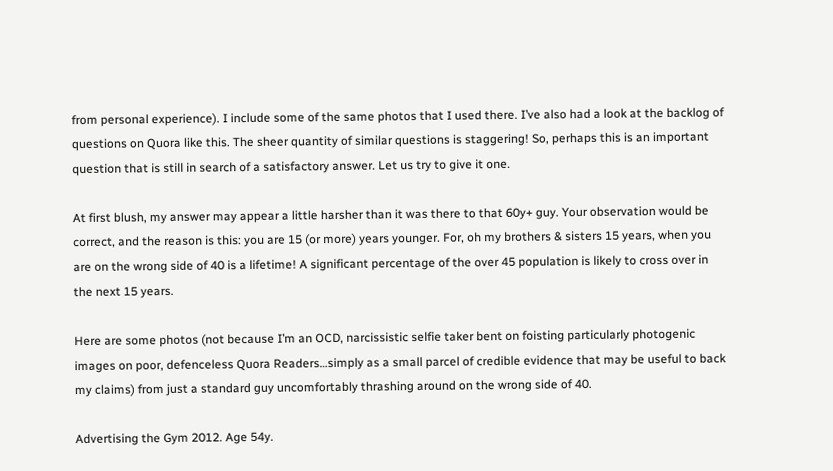from personal experience). I include some of the same photos that I used there. I’ve also had a look at the backlog of questions on Quora like this. The sheer quantity of similar questions is staggering! So, perhaps this is an important question that is still in search of a satisfactory answer. Let us try to give it one.

At first blush, my answer may appear a little harsher than it was there to that 60y+ guy. Your observation would be correct, and the reason is this: you are 15 (or more) years younger. For, oh my brothers & sisters 15 years, when you are on the wrong side of 40 is a lifetime! A significant percentage of the over 45 population is likely to cross over in the next 15 years.

Here are some photos (not because I’m an OCD, narcissistic selfie taker bent on foisting particularly photogenic images on poor, defenceless Quora Readers…simply as a small parcel of credible evidence that may be useful to back my claims) from just a standard guy uncomfortably thrashing around on the wrong side of 40.

Advertising the Gym 2012. Age 54y.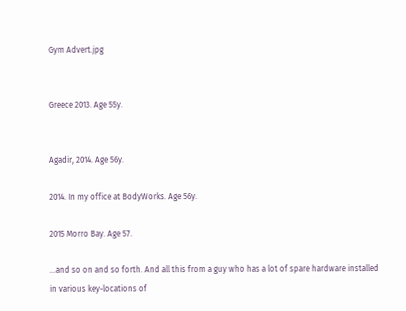Gym Advert.jpg


Greece 2013. Age 55y.


Agadir, 2014. Age 56y.

2014. In my office at BodyWorks. Age 56y.

2015 Morro Bay. Age 57.

…and so on and so forth. And all this from a guy who has a lot of spare hardware installed in various key-locations of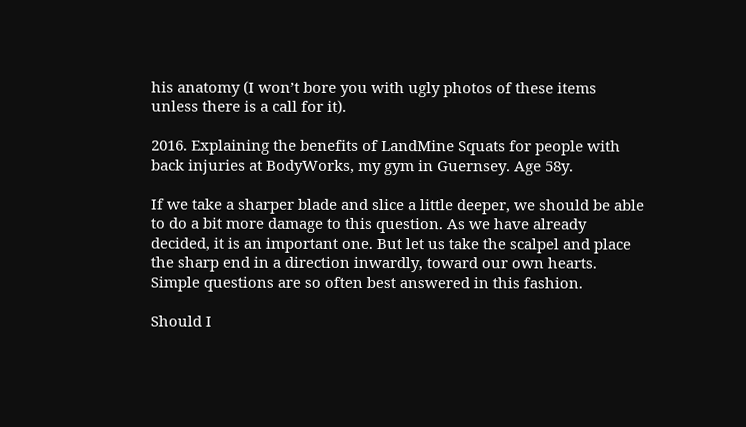his anatomy (I won’t bore you with ugly photos of these items unless there is a call for it).

2016. Explaining the benefits of LandMine Squats for people with back injuries at BodyWorks, my gym in Guernsey. Age 58y.

If we take a sharper blade and slice a little deeper, we should be able to do a bit more damage to this question. As we have already decided, it is an important one. But let us take the scalpel and place the sharp end in a direction inwardly, toward our own hearts. Simple questions are so often best answered in this fashion.

Should I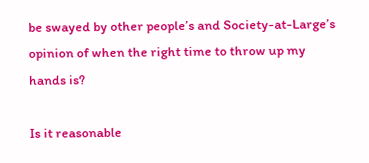be swayed by other people’s and Society-at-Large’s opinion of when the right time to throw up my hands is?

Is it reasonable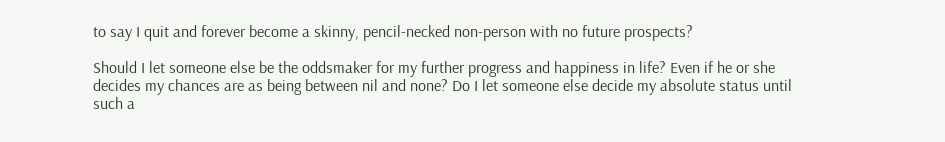to say I quit and forever become a skinny, pencil-necked non-person with no future prospects?

Should I let someone else be the oddsmaker for my further progress and happiness in life? Even if he or she decides my chances are as being between nil and none? Do I let someone else decide my absolute status until such a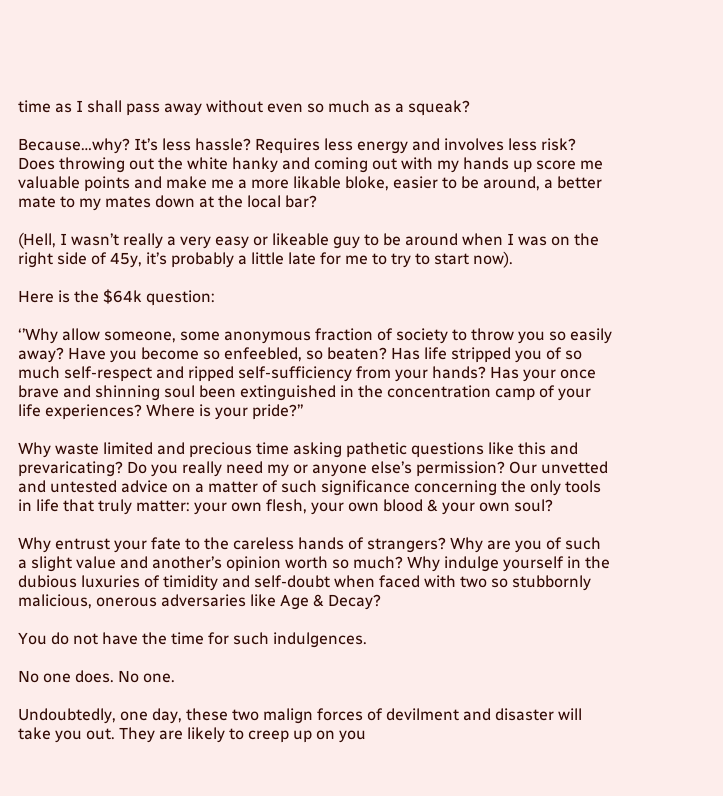time as I shall pass away without even so much as a squeak?

Because…why? It’s less hassle? Requires less energy and involves less risk? Does throwing out the white hanky and coming out with my hands up score me valuable points and make me a more likable bloke, easier to be around, a better mate to my mates down at the local bar?

(Hell, I wasn’t really a very easy or likeable guy to be around when I was on the right side of 45y, it’s probably a little late for me to try to start now).

Here is the $64k question:

‘’Why allow someone, some anonymous fraction of society to throw you so easily away? Have you become so enfeebled, so beaten? Has life stripped you of so much self-respect and ripped self-sufficiency from your hands? Has your once brave and shinning soul been extinguished in the concentration camp of your life experiences? Where is your pride?’’

Why waste limited and precious time asking pathetic questions like this and prevaricating? Do you really need my or anyone else’s permission? Our unvetted and untested advice on a matter of such significance concerning the only tools in life that truly matter: your own flesh, your own blood & your own soul?

Why entrust your fate to the careless hands of strangers? Why are you of such a slight value and another’s opinion worth so much? Why indulge yourself in the dubious luxuries of timidity and self-doubt when faced with two so stubbornly malicious, onerous adversaries like Age & Decay?

You do not have the time for such indulgences.

No one does. No one.

Undoubtedly, one day, these two malign forces of devilment and disaster will take you out. They are likely to creep up on you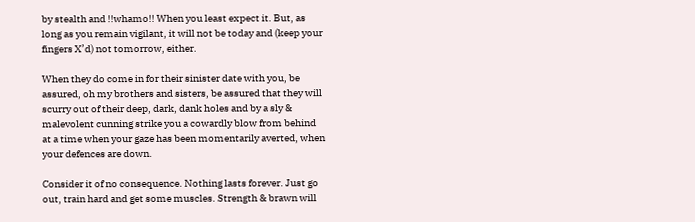by stealth and !!whamo!! When you least expect it. But, as long as you remain vigilant, it will not be today and (keep your fingers X’d) not tomorrow, either.

When they do come in for their sinister date with you, be assured, oh my brothers and sisters, be assured that they will scurry out of their deep, dark, dank holes and by a sly & malevolent cunning strike you a cowardly blow from behind at a time when your gaze has been momentarily averted, when your defences are down.

Consider it of no consequence. Nothing lasts forever. Just go out, train hard and get some muscles. Strength & brawn will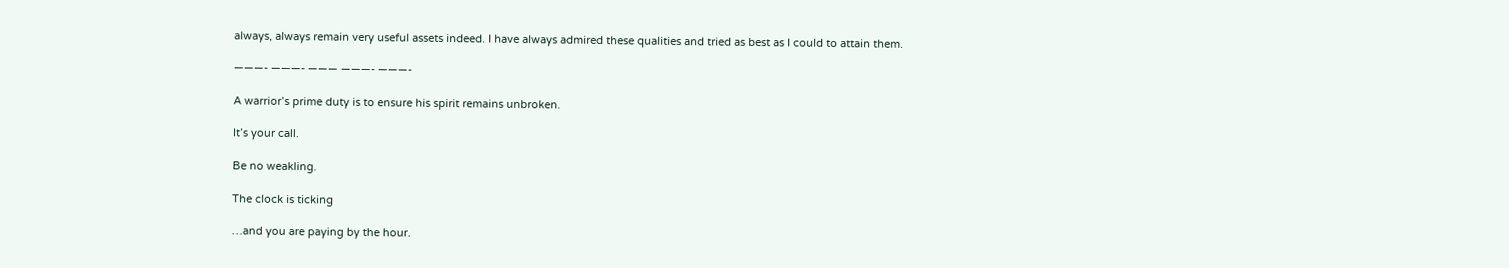always, always remain very useful assets indeed. I have always admired these qualities and tried as best as I could to attain them.

———- ———- ——— ———- ———-

A warrior’s prime duty is to ensure his spirit remains unbroken.

It’s your call.

Be no weakling.

The clock is ticking

…and you are paying by the hour.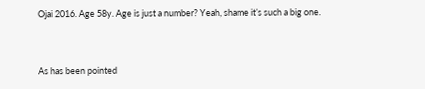Ojai 2016. Age 58y. Age is just a number? Yeah, shame it’s such a big one.


As has been pointed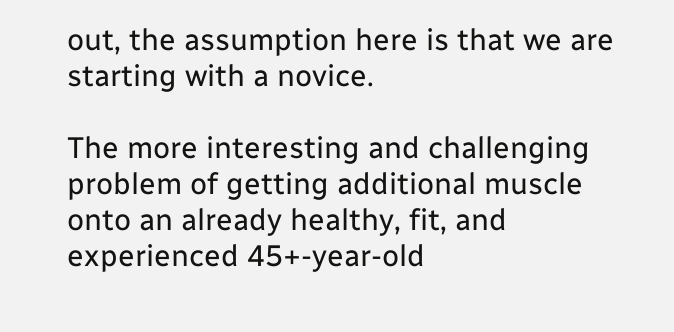out, the assumption here is that we are starting with a novice.

The more interesting and challenging problem of getting additional muscle onto an already healthy, fit, and experienced 45+-year-old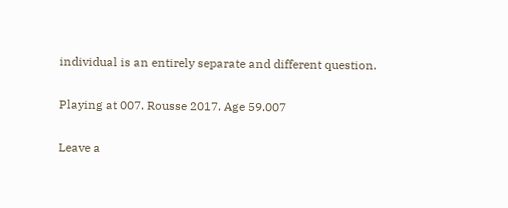individual is an entirely separate and different question.

Playing at 007. Rousse 2017. Age 59.007

Leave a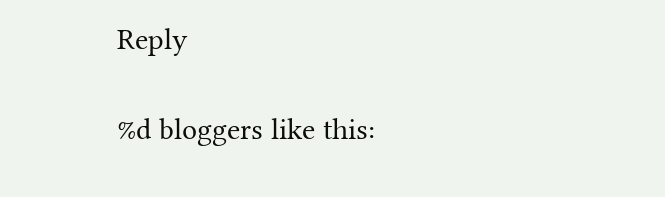Reply

%d bloggers like this: